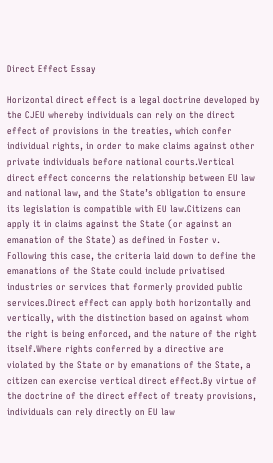Direct Effect Essay

Horizontal direct effect is a legal doctrine developed by the CJEU whereby individuals can rely on the direct effect of provisions in the treaties, which confer individual rights, in order to make claims against other private individuals before national courts.Vertical direct effect concerns the relationship between EU law and national law, and the State’s obligation to ensure its legislation is compatible with EU law.Citizens can apply it in claims against the State (or against an emanation of the State) as defined in Foster v. Following this case, the criteria laid down to define the emanations of the State could include privatised industries or services that formerly provided public services.Direct effect can apply both horizontally and vertically, with the distinction based on against whom the right is being enforced, and the nature of the right itself.Where rights conferred by a directive are violated by the State or by emanations of the State, a citizen can exercise vertical direct effect.By virtue of the doctrine of the direct effect of treaty provisions, individuals can rely directly on EU law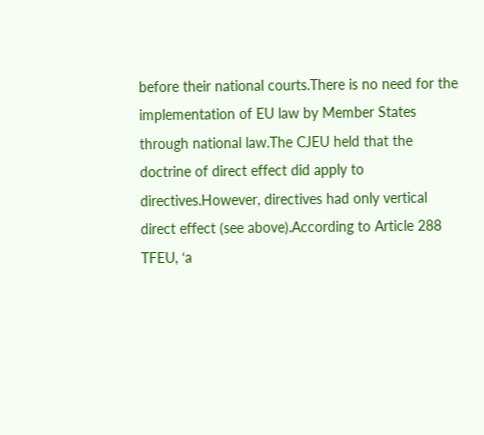before their national courts.There is no need for the implementation of EU law by Member States through national law.The CJEU held that the doctrine of direct effect did apply to directives.However, directives had only vertical direct effect (see above).According to Article 288 TFEU, ‘a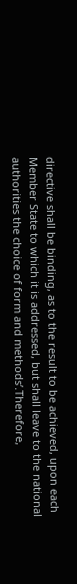directive shall be binding, as to the result to be achieved, upon each Member State to which it is addressed, but shall leave to the national authorities the choice of form and methods’.Therefore,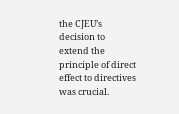the CJEU’s decision to extend the principle of direct effect to directives was crucial.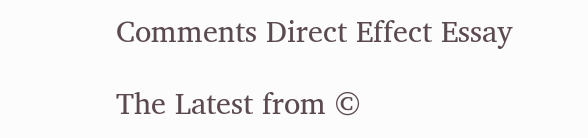Comments Direct Effect Essay

The Latest from ©